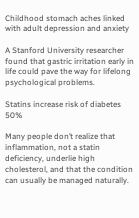Childhood stomach aches linked with adult depression and anxiety

A Stanford University researcher found that gastric irritation early in life could pave the way for lifelong psychological problems.

Statins increase risk of diabetes 50%

Many people don’t realize that inflammation, not a statin deficiency, underlie high cholesterol, and that the condition can usually be managed naturally.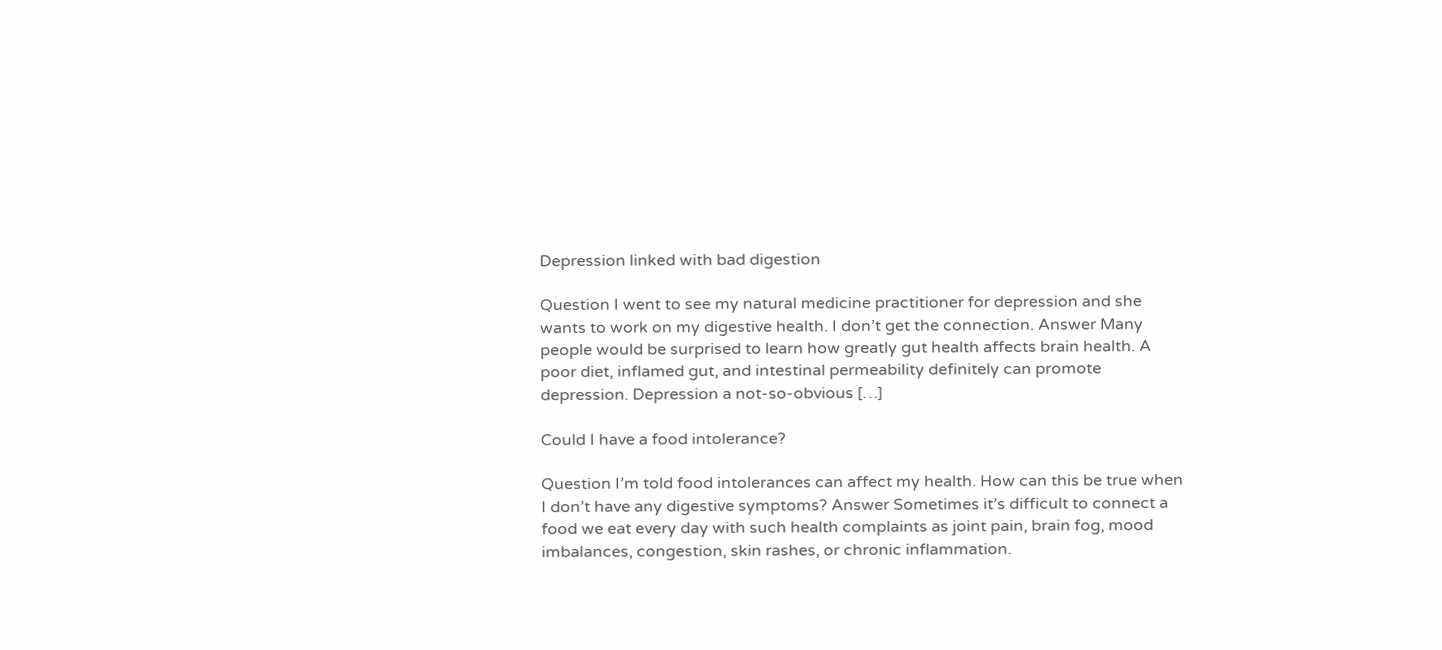Depression linked with bad digestion

Question I went to see my natural medicine practitioner for depression and she wants to work on my digestive health. I don’t get the connection. Answer Many people would be surprised to learn how greatly gut health affects brain health. A poor diet, inflamed gut, and intestinal permeability definitely can promote depression. Depression a not-so-obvious […]

Could I have a food intolerance?

Question I’m told food intolerances can affect my health. How can this be true when I don’t have any digestive symptoms? Answer Sometimes it’s difficult to connect a food we eat every day with such health complaints as joint pain, brain fog, mood imbalances, congestion, skin rashes, or chronic inflammation.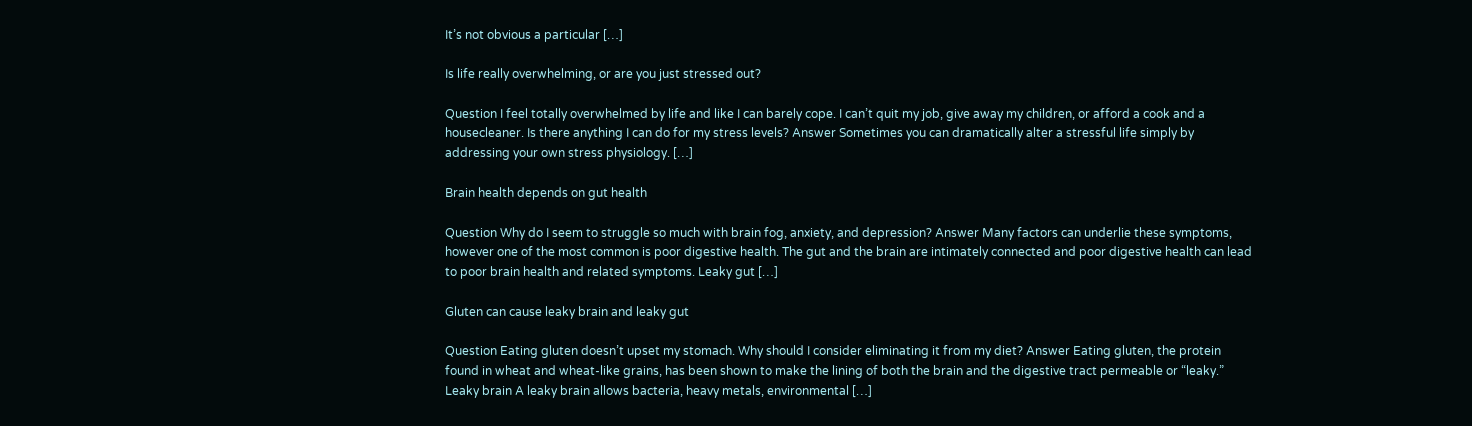It’s not obvious a particular […]

Is life really overwhelming, or are you just stressed out?

Question I feel totally overwhelmed by life and like I can barely cope. I can’t quit my job, give away my children, or afford a cook and a housecleaner. Is there anything I can do for my stress levels? Answer Sometimes you can dramatically alter a stressful life simply by addressing your own stress physiology. […]

Brain health depends on gut health

Question Why do I seem to struggle so much with brain fog, anxiety, and depression? Answer Many factors can underlie these symptoms, however one of the most common is poor digestive health. The gut and the brain are intimately connected and poor digestive health can lead to poor brain health and related symptoms. Leaky gut […]

Gluten can cause leaky brain and leaky gut

Question Eating gluten doesn’t upset my stomach. Why should I consider eliminating it from my diet? Answer Eating gluten, the protein found in wheat and wheat-like grains, has been shown to make the lining of both the brain and the digestive tract permeable or “leaky.” Leaky brain A leaky brain allows bacteria, heavy metals, environmental […]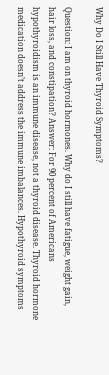Why Do I Still Have Thyroid Symptoms?

Question: I am on thyroid hormones. Why do I still have fatigue, weight gain, hair loss, and constipation? Answer: For 90 percent of Americans hypothyroidism is an immune disease, not a thyroid disease. Thyroid hormone medication doesn’t address the immune imbalances. Hypothyroid symptoms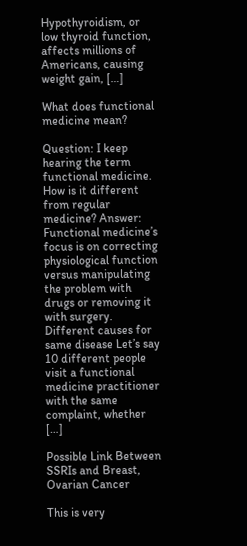Hypothyroidism, or low thyroid function, affects millions of Americans, causing weight gain, […]

What does functional medicine mean?

Question: I keep hearing the term functional medicine. How is it different from regular medicine? Answer: Functional medicine’s focus is on correcting physiological function versus manipulating the problem with drugs or removing it with surgery. Different causes for same disease Let’s say 10 different people visit a functional medicine practitioner with the same complaint, whether […]

Possible Link Between SSRIs and Breast, Ovarian Cancer

This is very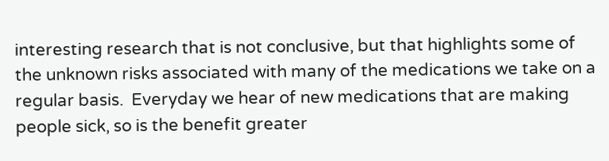interesting research that is not conclusive, but that highlights some of the unknown risks associated with many of the medications we take on a regular basis.  Everyday we hear of new medications that are making people sick, so is the benefit greater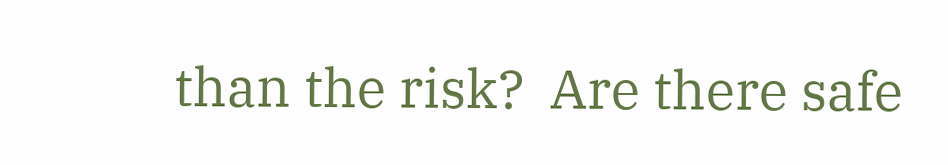than the risk?  Are there safe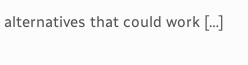alternatives that could work […]